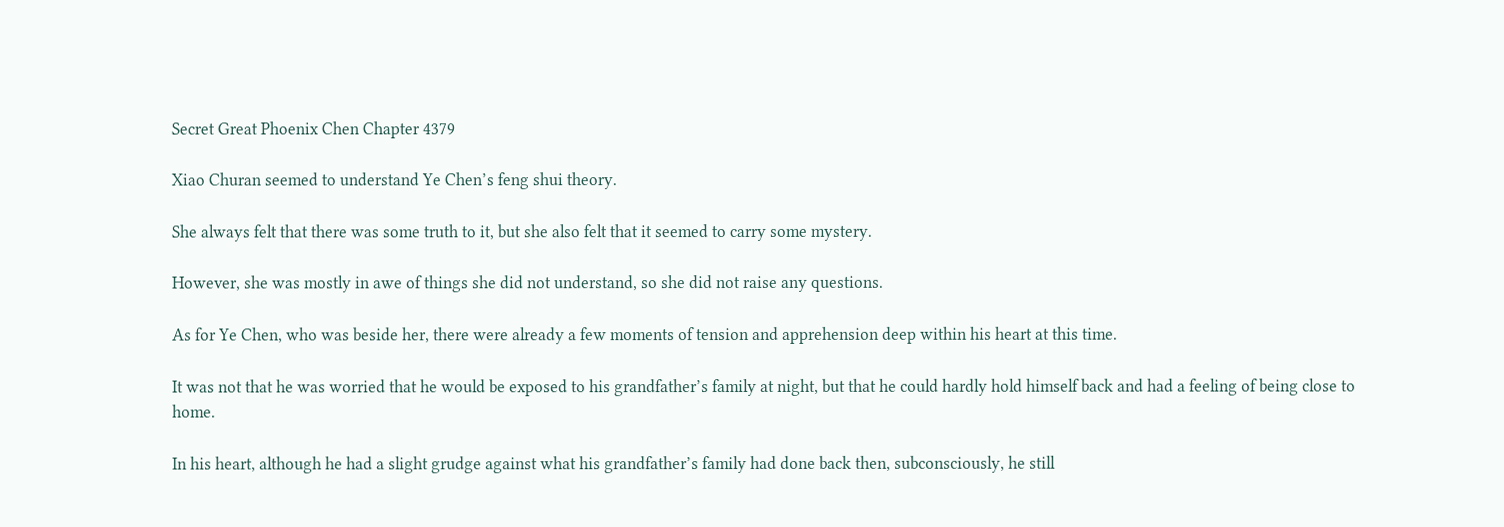Secret Great Phoenix Chen Chapter 4379

Xiao Churan seemed to understand Ye Chen’s feng shui theory.

She always felt that there was some truth to it, but she also felt that it seemed to carry some mystery.

However, she was mostly in awe of things she did not understand, so she did not raise any questions.

As for Ye Chen, who was beside her, there were already a few moments of tension and apprehension deep within his heart at this time.

It was not that he was worried that he would be exposed to his grandfather’s family at night, but that he could hardly hold himself back and had a feeling of being close to home.

In his heart, although he had a slight grudge against what his grandfather’s family had done back then, subconsciously, he still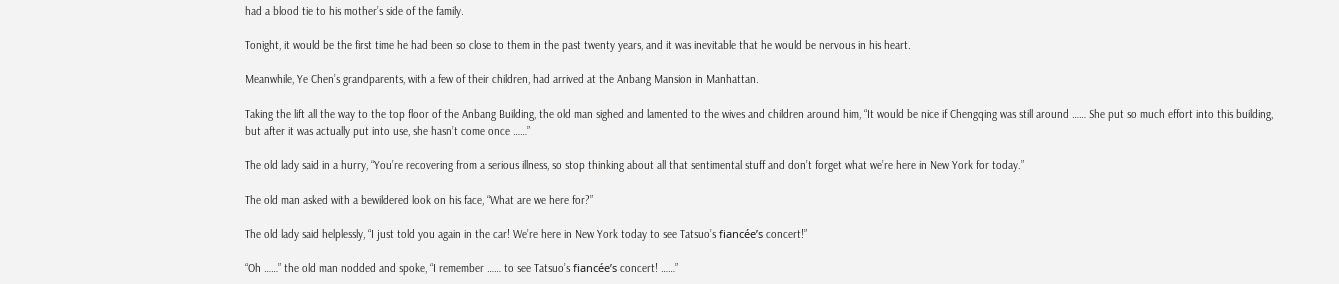had a blood tie to his mother’s side of the family.

Tonight, it would be the first time he had been so close to them in the past twenty years, and it was inevitable that he would be nervous in his heart.

Meanwhile, Ye Chen’s grandparents, with a few of their children, had arrived at the Anbang Mansion in Manhattan.

Taking the lift all the way to the top floor of the Anbang Building, the old man sighed and lamented to the wives and children around him, “It would be nice if Chengqing was still around …… She put so much effort into this building, but after it was actually put into use, she hasn’t come once ……”

The old lady said in a hurry, “You’re recovering from a serious illness, so stop thinking about all that sentimental stuff and don’t forget what we’re here in New York for today.”

The old man asked with a bewildered look on his face, “What are we here for?”

The old lady said helplessly, “I just told you again in the car! We’re here in New York today to see Tatsuo’s fiancée’s concert!”

“Oh ……” the old man nodded and spoke, “I remember …… to see Tatsuo’s fiancée’s concert! ……”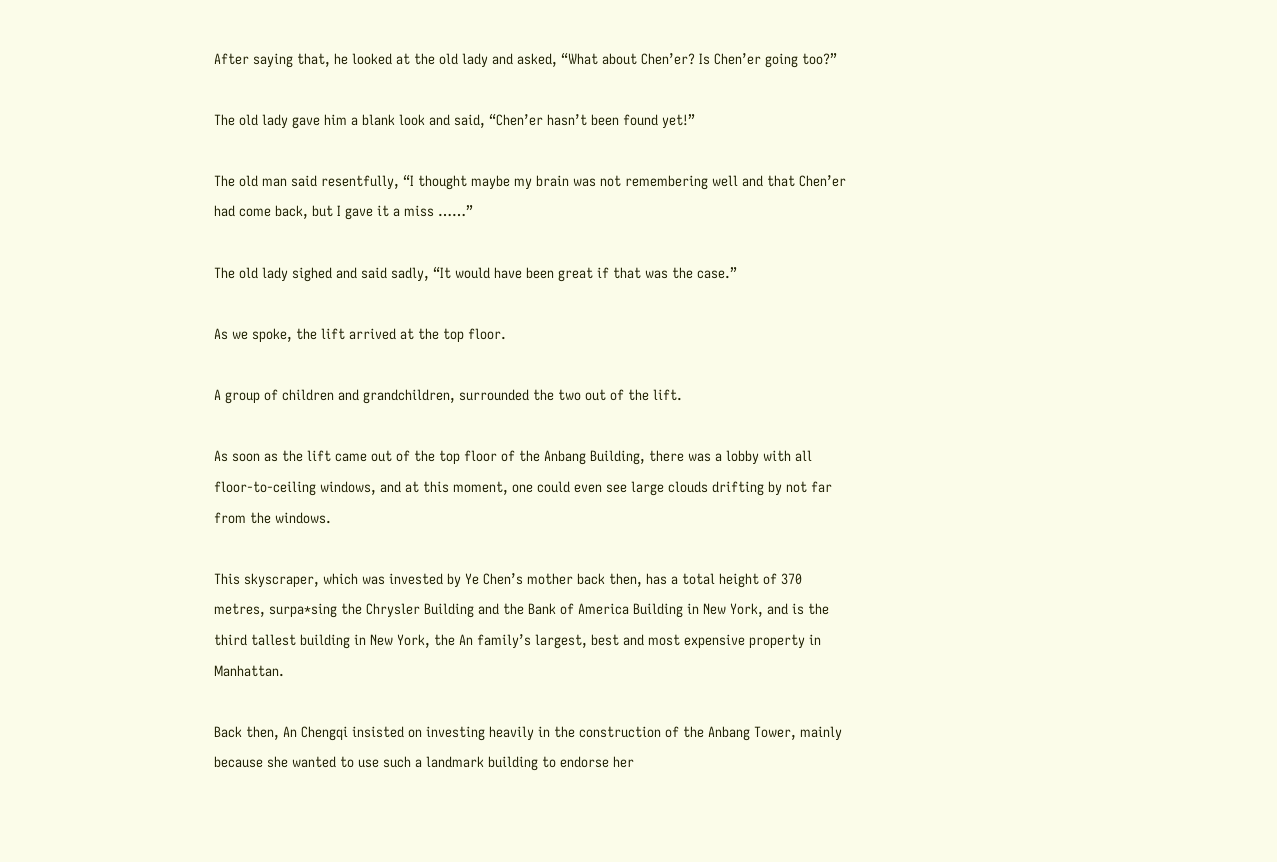After saying that, he looked at the old lady and asked, “What about Chen’er? Is Chen’er going too?”

The old lady gave him a blank look and said, “Chen’er hasn’t been found yet!”

The old man said resentfully, “I thought maybe my brain was not remembering well and that Chen’er had come back, but I gave it a miss ……”

The old lady sighed and said sadly, “It would have been great if that was the case.”

As we spoke, the lift arrived at the top floor.

A group of children and grandchildren, surrounded the two out of the lift.

As soon as the lift came out of the top floor of the Anbang Building, there was a lobby with all floor-to-ceiling windows, and at this moment, one could even see large clouds drifting by not far from the windows.

This skyscraper, which was invested by Ye Chen’s mother back then, has a total height of 370 metres, surpa*sing the Chrysler Building and the Bank of America Building in New York, and is the third tallest building in New York, the An family’s largest, best and most expensive property in Manhattan.

Back then, An Chengqi insisted on investing heavily in the construction of the Anbang Tower, mainly because she wanted to use such a landmark building to endorse her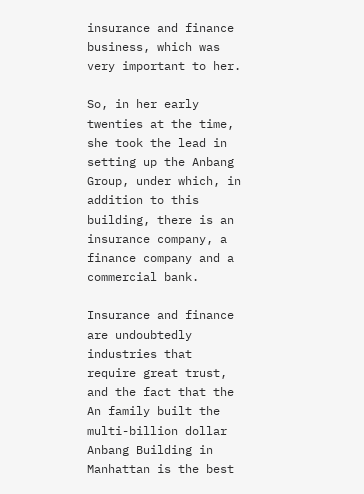insurance and finance business, which was very important to her.

So, in her early twenties at the time, she took the lead in setting up the Anbang Group, under which, in addition to this building, there is an insurance company, a finance company and a commercial bank.

Insurance and finance are undoubtedly industries that require great trust, and the fact that the An family built the multi-billion dollar Anbang Building in Manhattan is the best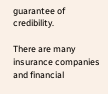guarantee of credibility.

There are many insurance companies and financial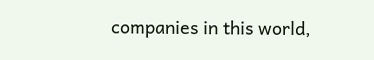companies in this world,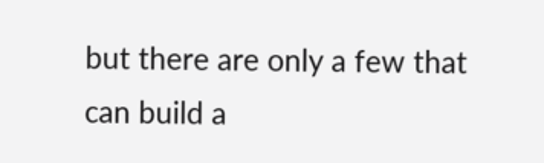but there are only a few that can build a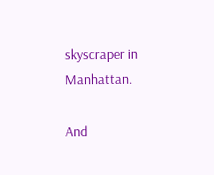skyscraper in Manhattan.

And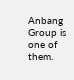Anbang Group is one of them.